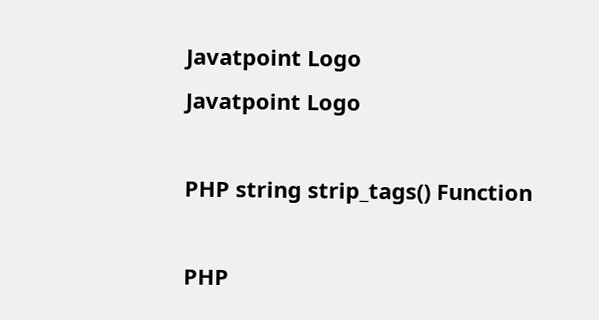Javatpoint Logo
Javatpoint Logo

PHP string strip_tags() Function

PHP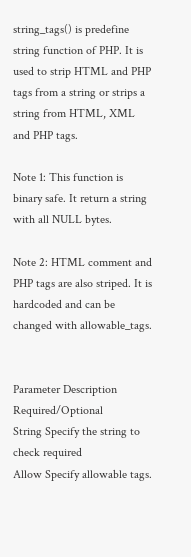string_tags() is predefine string function of PHP. It is used to strip HTML and PHP tags from a string or strips a string from HTML, XML and PHP tags.

Note 1: This function is binary safe. It return a string with all NULL bytes.

Note 2: HTML comment and PHP tags are also striped. It is hardcoded and can be changed with allowable_tags.


Parameter Description Required/Optional
String Specify the string to check required
Allow Specify allowable tags.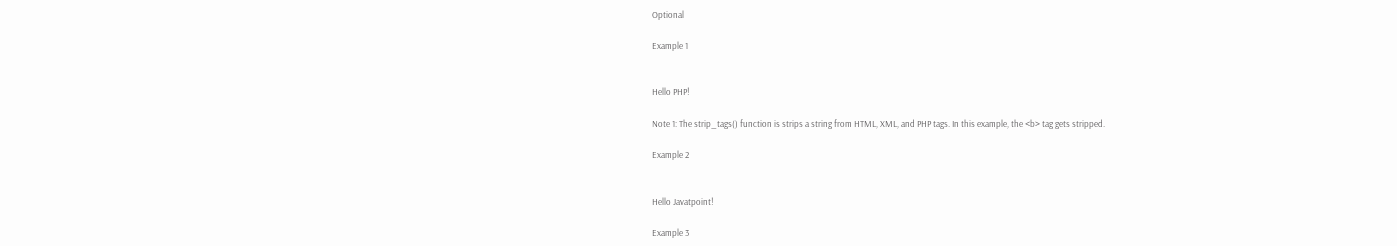Optional

Example 1


Hello PHP!

Note 1: The strip_tags() function is strips a string from HTML, XML, and PHP tags. In this example, the <b> tag gets stripped.

Example 2


Hello Javatpoint!

Example 3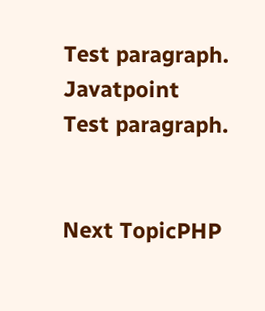Test paragraph. Javatpoint
Test paragraph.


Next TopicPHP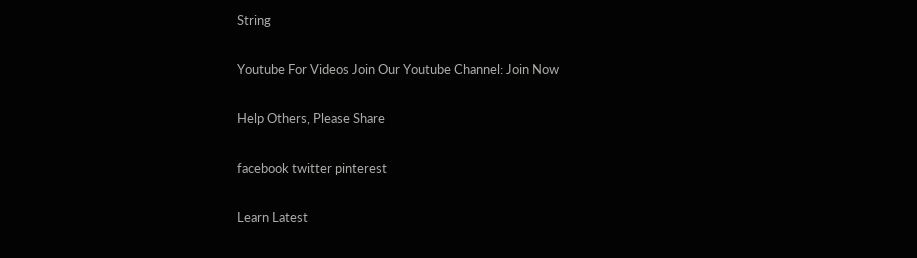String

Youtube For Videos Join Our Youtube Channel: Join Now

Help Others, Please Share

facebook twitter pinterest

Learn Latest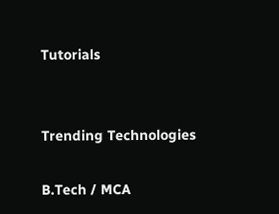Tutorials


Trending Technologies

B.Tech / MCA